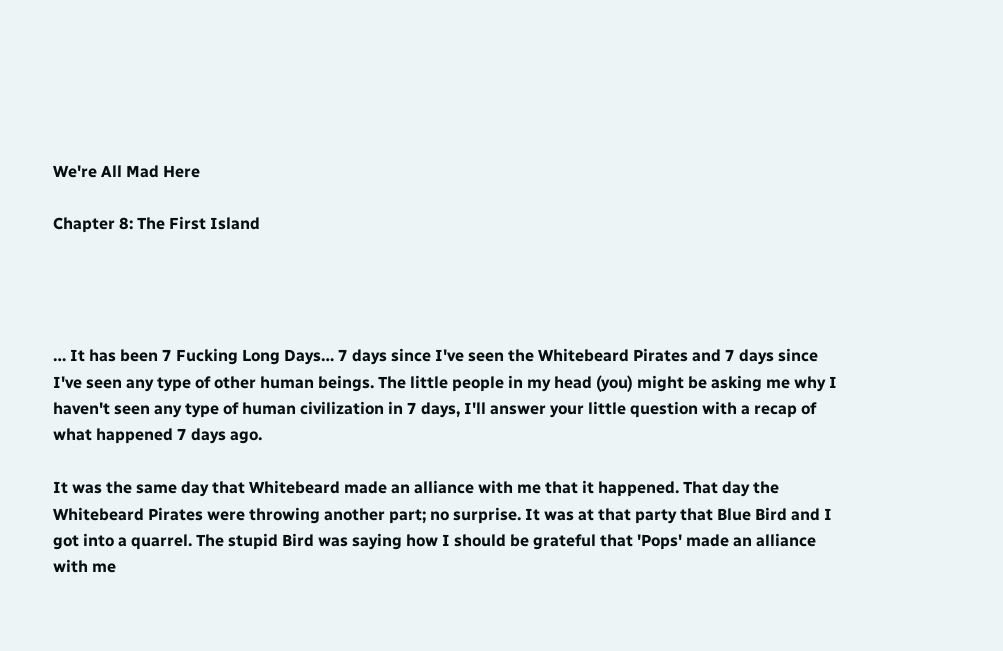We're All Mad Here

Chapter 8: The First Island




… It has been 7 Fucking Long Days… 7 days since I've seen the Whitebeard Pirates and 7 days since I've seen any type of other human beings. The little people in my head (you) might be asking me why I haven't seen any type of human civilization in 7 days, I'll answer your little question with a recap of what happened 7 days ago.

It was the same day that Whitebeard made an alliance with me that it happened. That day the Whitebeard Pirates were throwing another part; no surprise. It was at that party that Blue Bird and I got into a quarrel. The stupid Bird was saying how I should be grateful that 'Pops' made an alliance with me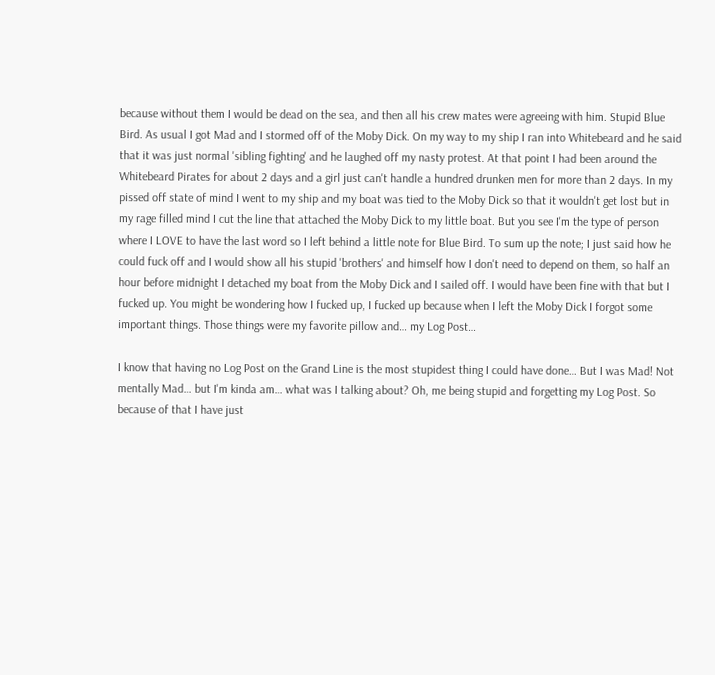because without them I would be dead on the sea, and then all his crew mates were agreeing with him. Stupid Blue Bird. As usual I got Mad and I stormed off of the Moby Dick. On my way to my ship I ran into Whitebeard and he said that it was just normal 'sibling fighting' and he laughed off my nasty protest. At that point I had been around the Whitebeard Pirates for about 2 days and a girl just can't handle a hundred drunken men for more than 2 days. In my pissed off state of mind I went to my ship and my boat was tied to the Moby Dick so that it wouldn't get lost but in my rage filled mind I cut the line that attached the Moby Dick to my little boat. But you see I'm the type of person where I LOVE to have the last word so I left behind a little note for Blue Bird. To sum up the note; I just said how he could fuck off and I would show all his stupid 'brothers' and himself how I don't need to depend on them, so half an hour before midnight I detached my boat from the Moby Dick and I sailed off. I would have been fine with that but I fucked up. You might be wondering how I fucked up, I fucked up because when I left the Moby Dick I forgot some important things. Those things were my favorite pillow and… my Log Post…

I know that having no Log Post on the Grand Line is the most stupidest thing I could have done… But I was Mad! Not mentally Mad… but I'm kinda am… what was I talking about? Oh, me being stupid and forgetting my Log Post. So because of that I have just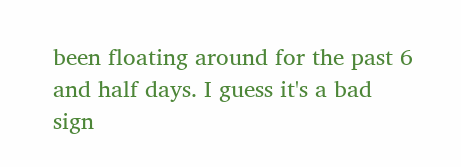been floating around for the past 6 and half days. I guess it's a bad sign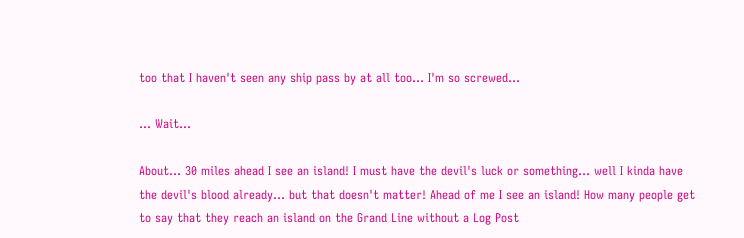too that I haven't seen any ship pass by at all too… I'm so screwed…

… Wait…

About… 30 miles ahead I see an island! I must have the devil's luck or something… well I kinda have the devil's blood already… but that doesn't matter! Ahead of me I see an island! How many people get to say that they reach an island on the Grand Line without a Log Post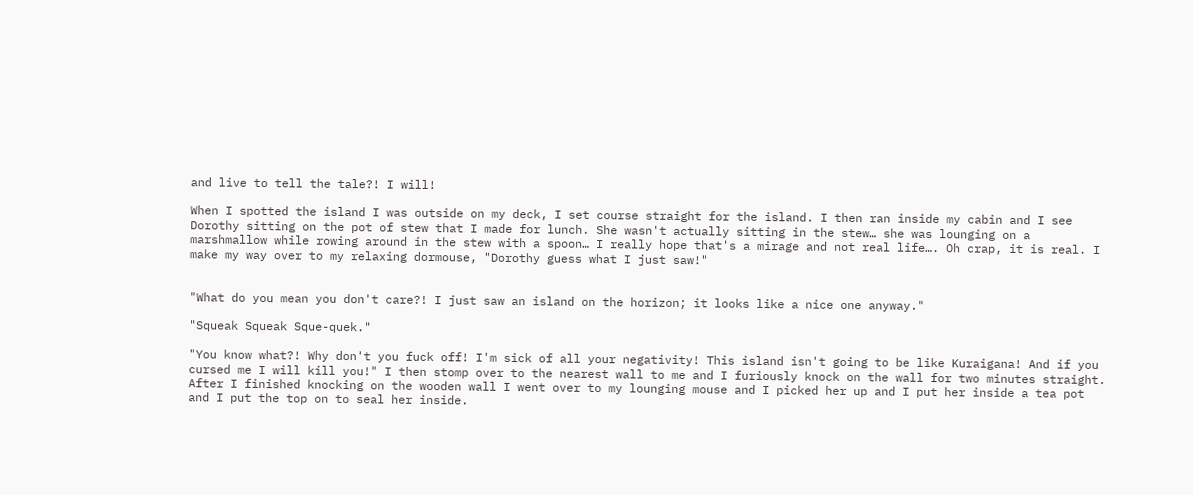and live to tell the tale?! I will!

When I spotted the island I was outside on my deck, I set course straight for the island. I then ran inside my cabin and I see Dorothy sitting on the pot of stew that I made for lunch. She wasn't actually sitting in the stew… she was lounging on a marshmallow while rowing around in the stew with a spoon… I really hope that's a mirage and not real life…. Oh crap, it is real. I make my way over to my relaxing dormouse, "Dorothy guess what I just saw!"


"What do you mean you don't care?! I just saw an island on the horizon; it looks like a nice one anyway."

"Squeak Squeak Sque-quek."

"You know what?! Why don't you fuck off! I'm sick of all your negativity! This island isn't going to be like Kuraigana! And if you cursed me I will kill you!" I then stomp over to the nearest wall to me and I furiously knock on the wall for two minutes straight. After I finished knocking on the wooden wall I went over to my lounging mouse and I picked her up and I put her inside a tea pot and I put the top on to seal her inside.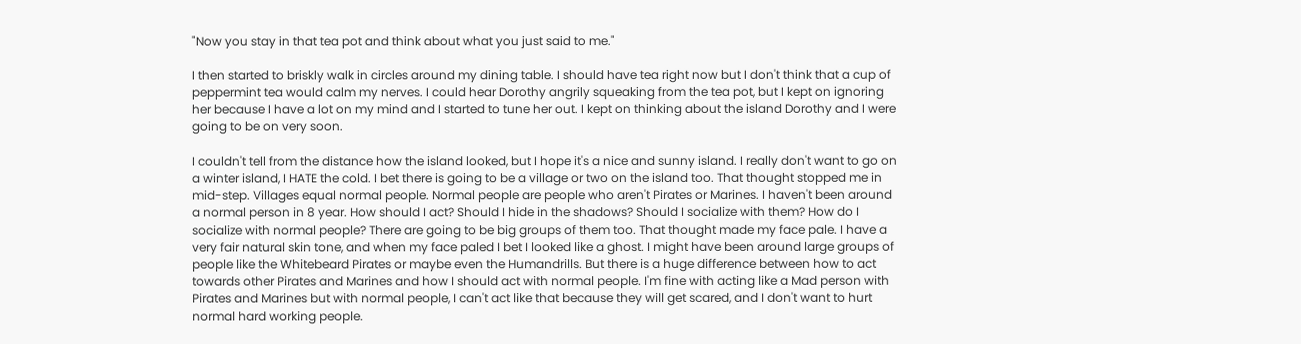"Now you stay in that tea pot and think about what you just said to me."

I then started to briskly walk in circles around my dining table. I should have tea right now but I don't think that a cup of peppermint tea would calm my nerves. I could hear Dorothy angrily squeaking from the tea pot, but I kept on ignoring her because I have a lot on my mind and I started to tune her out. I kept on thinking about the island Dorothy and I were going to be on very soon.

I couldn't tell from the distance how the island looked, but I hope it's a nice and sunny island. I really don't want to go on a winter island, I HATE the cold. I bet there is going to be a village or two on the island too. That thought stopped me in mid-step. Villages equal normal people. Normal people are people who aren't Pirates or Marines. I haven't been around a normal person in 8 year. How should I act? Should I hide in the shadows? Should I socialize with them? How do I socialize with normal people? There are going to be big groups of them too. That thought made my face pale. I have a very fair natural skin tone, and when my face paled I bet I looked like a ghost. I might have been around large groups of people like the Whitebeard Pirates or maybe even the Humandrills. But there is a huge difference between how to act towards other Pirates and Marines and how I should act with normal people. I'm fine with acting like a Mad person with Pirates and Marines but with normal people, I can't act like that because they will get scared, and I don't want to hurt normal hard working people.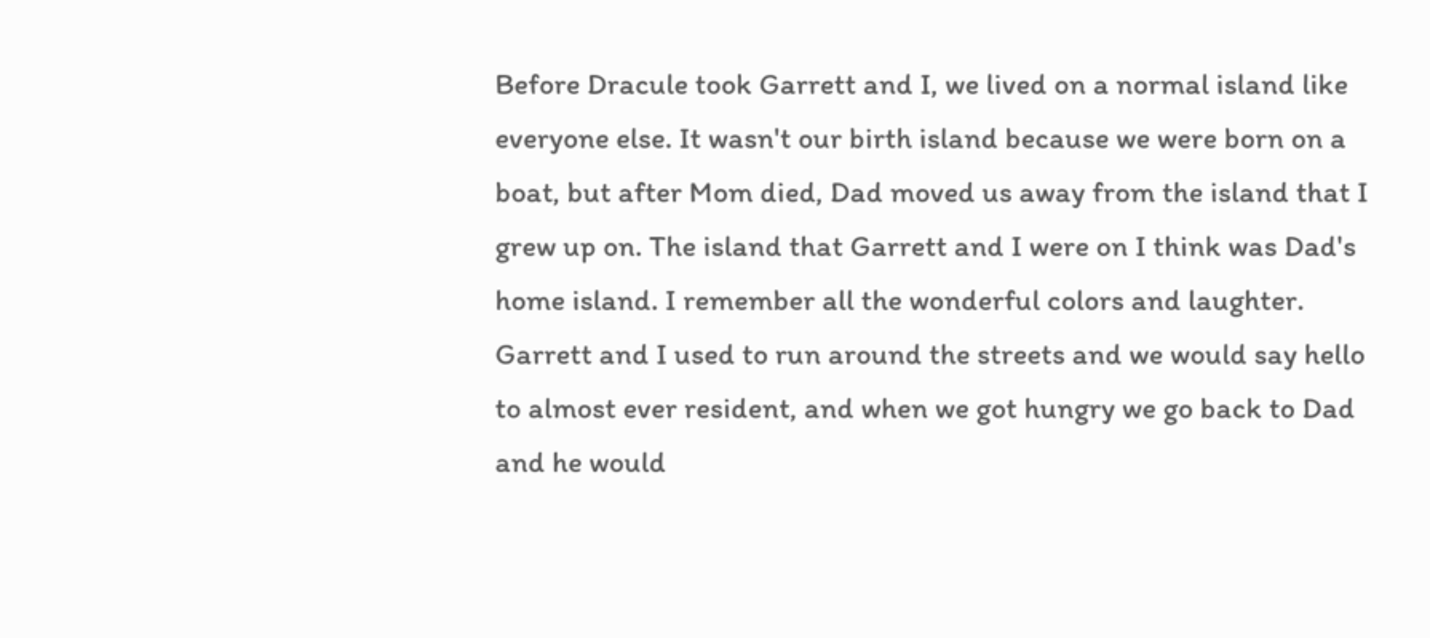Before Dracule took Garrett and I, we lived on a normal island like everyone else. It wasn't our birth island because we were born on a boat, but after Mom died, Dad moved us away from the island that I grew up on. The island that Garrett and I were on I think was Dad's home island. I remember all the wonderful colors and laughter. Garrett and I used to run around the streets and we would say hello to almost ever resident, and when we got hungry we go back to Dad and he would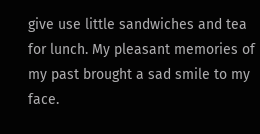give use little sandwiches and tea for lunch. My pleasant memories of my past brought a sad smile to my face.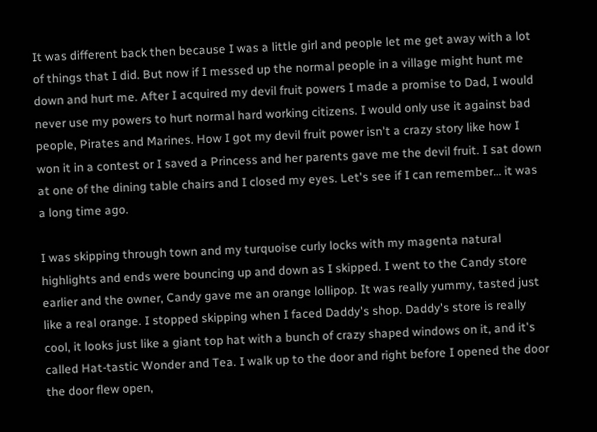It was different back then because I was a little girl and people let me get away with a lot of things that I did. But now if I messed up the normal people in a village might hunt me down and hurt me. After I acquired my devil fruit powers I made a promise to Dad, I would never use my powers to hurt normal hard working citizens. I would only use it against bad people, Pirates and Marines. How I got my devil fruit power isn't a crazy story like how I won it in a contest or I saved a Princess and her parents gave me the devil fruit. I sat down at one of the dining table chairs and I closed my eyes. Let's see if I can remember… it was a long time ago.

I was skipping through town and my turquoise curly locks with my magenta natural highlights and ends were bouncing up and down as I skipped. I went to the Candy store earlier and the owner, Candy gave me an orange lollipop. It was really yummy, tasted just like a real orange. I stopped skipping when I faced Daddy's shop. Daddy's store is really cool, it looks just like a giant top hat with a bunch of crazy shaped windows on it, and it's called Hat-tastic Wonder and Tea. I walk up to the door and right before I opened the door the door flew open,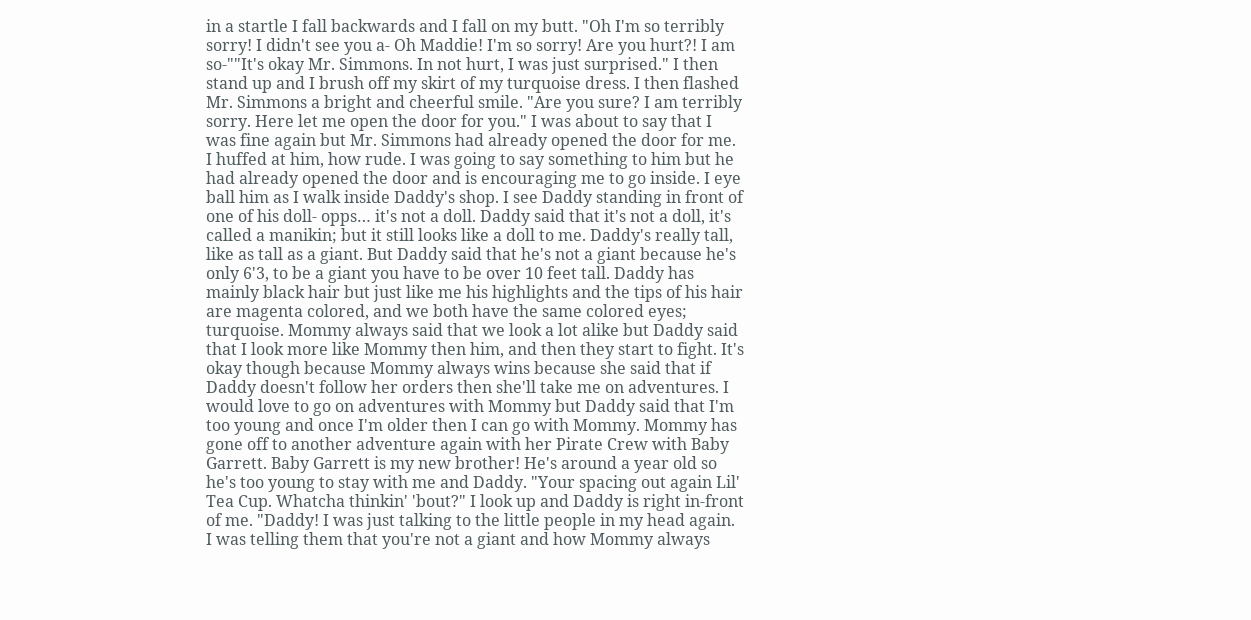in a startle I fall backwards and I fall on my butt. "Oh I'm so terribly sorry! I didn't see you a- Oh Maddie! I'm so sorry! Are you hurt?! I am so-""It's okay Mr. Simmons. In not hurt, I was just surprised." I then stand up and I brush off my skirt of my turquoise dress. I then flashed Mr. Simmons a bright and cheerful smile. "Are you sure? I am terribly sorry. Here let me open the door for you." I was about to say that I was fine again but Mr. Simmons had already opened the door for me. I huffed at him, how rude. I was going to say something to him but he had already opened the door and is encouraging me to go inside. I eye ball him as I walk inside Daddy's shop. I see Daddy standing in front of one of his doll- opps… it's not a doll. Daddy said that it's not a doll, it's called a manikin; but it still looks like a doll to me. Daddy's really tall, like as tall as a giant. But Daddy said that he's not a giant because he's only 6'3, to be a giant you have to be over 10 feet tall. Daddy has mainly black hair but just like me his highlights and the tips of his hair are magenta colored, and we both have the same colored eyes; turquoise. Mommy always said that we look a lot alike but Daddy said that I look more like Mommy then him, and then they start to fight. It's okay though because Mommy always wins because she said that if Daddy doesn't follow her orders then she'll take me on adventures. I would love to go on adventures with Mommy but Daddy said that I'm too young and once I'm older then I can go with Mommy. Mommy has gone off to another adventure again with her Pirate Crew with Baby Garrett. Baby Garrett is my new brother! He's around a year old so he's too young to stay with me and Daddy. "Your spacing out again Lil' Tea Cup. Whatcha thinkin' 'bout?" I look up and Daddy is right in-front of me. "Daddy! I was just talking to the little people in my head again. I was telling them that you're not a giant and how Mommy always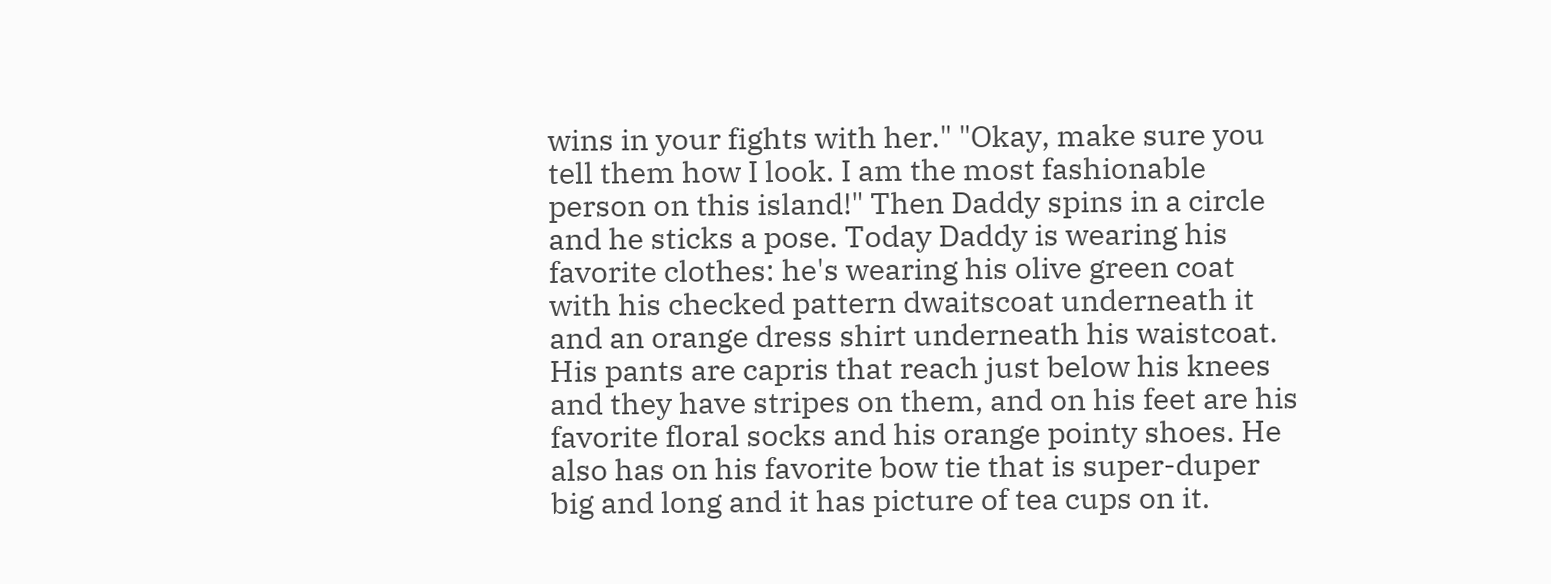wins in your fights with her." "Okay, make sure you tell them how I look. I am the most fashionable person on this island!" Then Daddy spins in a circle and he sticks a pose. Today Daddy is wearing his favorite clothes: he's wearing his olive green coat with his checked pattern dwaitscoat underneath it and an orange dress shirt underneath his waistcoat. His pants are capris that reach just below his knees and they have stripes on them, and on his feet are his favorite floral socks and his orange pointy shoes. He also has on his favorite bow tie that is super-duper big and long and it has picture of tea cups on it.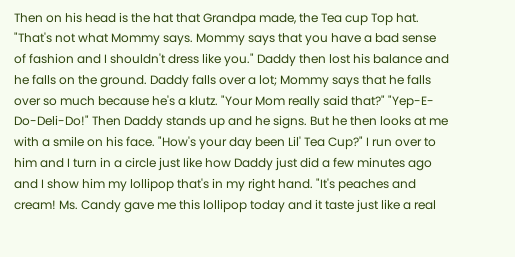Then on his head is the hat that Grandpa made, the Tea cup Top hat. "That's not what Mommy says. Mommy says that you have a bad sense of fashion and I shouldn't dress like you." Daddy then lost his balance and he falls on the ground. Daddy falls over a lot; Mommy says that he falls over so much because he's a klutz. "Your Mom really said that?" "Yep-E-Do-Deli-Do!" Then Daddy stands up and he signs. But he then looks at me with a smile on his face. "How's your day been Lil' Tea Cup?" I run over to him and I turn in a circle just like how Daddy just did a few minutes ago and I show him my lollipop that's in my right hand. "It's peaches and cream! Ms. Candy gave me this lollipop today and it taste just like a real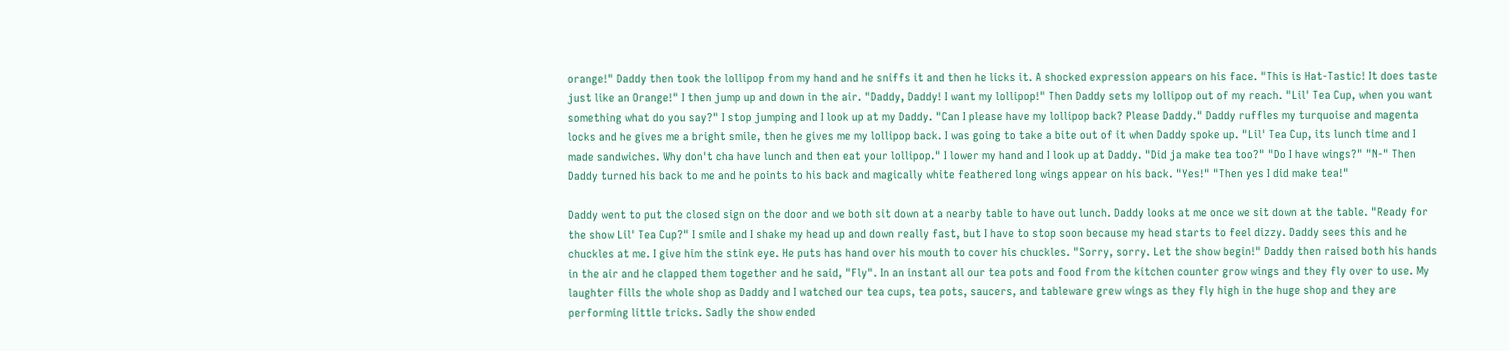orange!" Daddy then took the lollipop from my hand and he sniffs it and then he licks it. A shocked expression appears on his face. "This is Hat-Tastic! It does taste just like an Orange!" I then jump up and down in the air. "Daddy, Daddy! I want my lollipop!" Then Daddy sets my lollipop out of my reach. "Lil' Tea Cup, when you want something what do you say?" I stop jumping and I look up at my Daddy. "Can I please have my lollipop back? Please Daddy." Daddy ruffles my turquoise and magenta locks and he gives me a bright smile, then he gives me my lollipop back. I was going to take a bite out of it when Daddy spoke up. "Lil' Tea Cup, its lunch time and I made sandwiches. Why don't cha have lunch and then eat your lollipop." I lower my hand and I look up at Daddy. "Did ja make tea too?" "Do I have wings?" "N-" Then Daddy turned his back to me and he points to his back and magically white feathered long wings appear on his back. "Yes!" "Then yes I did make tea!"

Daddy went to put the closed sign on the door and we both sit down at a nearby table to have out lunch. Daddy looks at me once we sit down at the table. "Ready for the show Lil' Tea Cup?" I smile and I shake my head up and down really fast, but I have to stop soon because my head starts to feel dizzy. Daddy sees this and he chuckles at me. I give him the stink eye. He puts has hand over his mouth to cover his chuckles. "Sorry, sorry. Let the show begin!" Daddy then raised both his hands in the air and he clapped them together and he said, "Fly". In an instant all our tea pots and food from the kitchen counter grow wings and they fly over to use. My laughter fills the whole shop as Daddy and I watched our tea cups, tea pots, saucers, and tableware grew wings as they fly high in the huge shop and they are performing little tricks. Sadly the show ended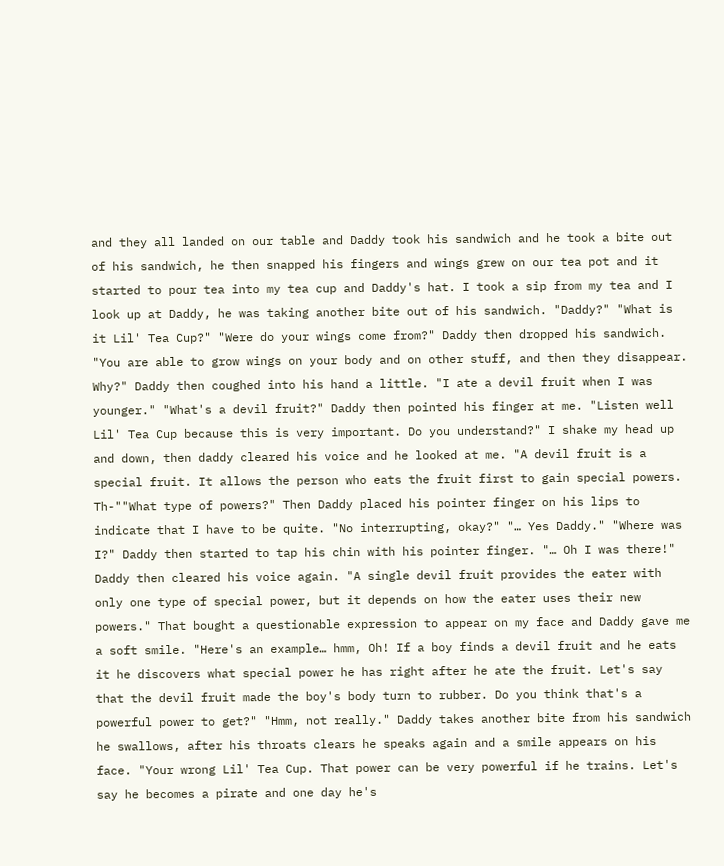and they all landed on our table and Daddy took his sandwich and he took a bite out of his sandwich, he then snapped his fingers and wings grew on our tea pot and it started to pour tea into my tea cup and Daddy's hat. I took a sip from my tea and I look up at Daddy, he was taking another bite out of his sandwich. "Daddy?" "What is it Lil' Tea Cup?" "Were do your wings come from?" Daddy then dropped his sandwich. "You are able to grow wings on your body and on other stuff, and then they disappear. Why?" Daddy then coughed into his hand a little. "I ate a devil fruit when I was younger." "What's a devil fruit?" Daddy then pointed his finger at me. "Listen well Lil' Tea Cup because this is very important. Do you understand?" I shake my head up and down, then daddy cleared his voice and he looked at me. "A devil fruit is a special fruit. It allows the person who eats the fruit first to gain special powers. Th-""What type of powers?" Then Daddy placed his pointer finger on his lips to indicate that I have to be quite. "No interrupting, okay?" "… Yes Daddy." "Where was I?" Daddy then started to tap his chin with his pointer finger. "… Oh I was there!" Daddy then cleared his voice again. "A single devil fruit provides the eater with only one type of special power, but it depends on how the eater uses their new powers." That bought a questionable expression to appear on my face and Daddy gave me a soft smile. "Here's an example… hmm, Oh! If a boy finds a devil fruit and he eats it he discovers what special power he has right after he ate the fruit. Let's say that the devil fruit made the boy's body turn to rubber. Do you think that's a powerful power to get?" "Hmm, not really." Daddy takes another bite from his sandwich he swallows, after his throats clears he speaks again and a smile appears on his face. "Your wrong Lil' Tea Cup. That power can be very powerful if he trains. Let's say he becomes a pirate and one day he's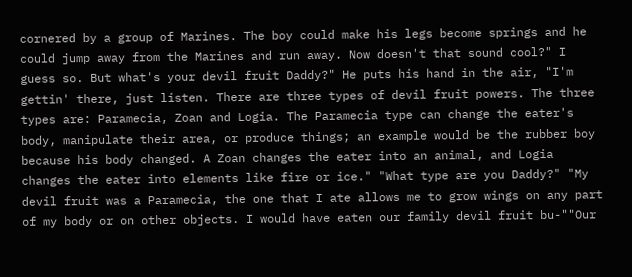cornered by a group of Marines. The boy could make his legs become springs and he could jump away from the Marines and run away. Now doesn't that sound cool?" I guess so. But what's your devil fruit Daddy?" He puts his hand in the air, "I'm gettin' there, just listen. There are three types of devil fruit powers. The three types are: Paramecia, Zoan and Logia. The Paramecia type can change the eater's body, manipulate their area, or produce things; an example would be the rubber boy because his body changed. A Zoan changes the eater into an animal, and Logia changes the eater into elements like fire or ice." "What type are you Daddy?" "My devil fruit was a Paramecia, the one that I ate allows me to grow wings on any part of my body or on other objects. I would have eaten our family devil fruit bu-""Our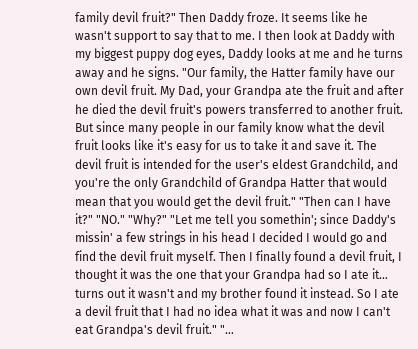family devil fruit?" Then Daddy froze. It seems like he wasn't support to say that to me. I then look at Daddy with my biggest puppy dog eyes, Daddy looks at me and he turns away and he signs. "Our family, the Hatter family have our own devil fruit. My Dad, your Grandpa ate the fruit and after he died the devil fruit's powers transferred to another fruit. But since many people in our family know what the devil fruit looks like it's easy for us to take it and save it. The devil fruit is intended for the user's eldest Grandchild, and you're the only Grandchild of Grandpa Hatter that would mean that you would get the devil fruit." "Then can I have it?" "NO." "Why?" "Let me tell you somethin'; since Daddy's missin' a few strings in his head I decided I would go and find the devil fruit myself. Then I finally found a devil fruit, I thought it was the one that your Grandpa had so I ate it… turns out it wasn't and my brother found it instead. So I ate a devil fruit that I had no idea what it was and now I can't eat Grandpa's devil fruit." "…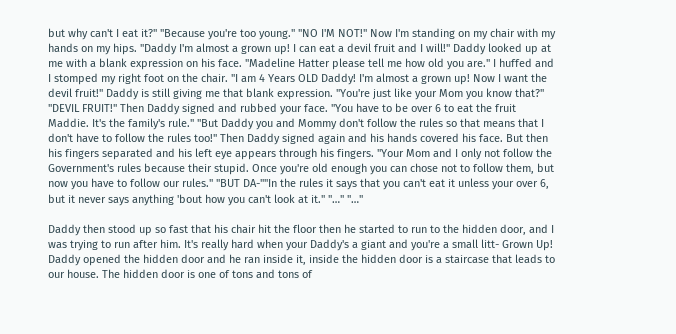but why can't I eat it?" "Because you're too young." "NO I'M NOT!" Now I'm standing on my chair with my hands on my hips. "Daddy I'm almost a grown up! I can eat a devil fruit and I will!" Daddy looked up at me with a blank expression on his face. "Madeline Hatter please tell me how old you are." I huffed and I stomped my right foot on the chair. "I am 4 Years OLD Daddy! I'm almost a grown up! Now I want the devil fruit!" Daddy is still giving me that blank expression. "You're just like your Mom you know that?" "DEVIL FRUIT!" Then Daddy signed and rubbed your face. "You have to be over 6 to eat the fruit Maddie. It's the family's rule." "But Daddy you and Mommy don't follow the rules so that means that I don't have to follow the rules too!" Then Daddy signed again and his hands covered his face. But then his fingers separated and his left eye appears through his fingers. "Your Mom and I only not follow the Government's rules because their stupid. Once you're old enough you can chose not to follow them, but now you have to follow our rules." "BUT DA-""In the rules it says that you can't eat it unless your over 6, but it never says anything 'bout how you can't look at it." "…" "…"

Daddy then stood up so fast that his chair hit the floor then he started to run to the hidden door, and I was trying to run after him. It's really hard when your Daddy's a giant and you're a small litt- Grown Up! Daddy opened the hidden door and he ran inside it, inside the hidden door is a staircase that leads to our house. The hidden door is one of tons and tons of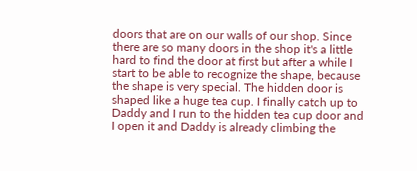doors that are on our walls of our shop. Since there are so many doors in the shop it's a little hard to find the door at first but after a while I start to be able to recognize the shape, because the shape is very special. The hidden door is shaped like a huge tea cup. I finally catch up to Daddy and I run to the hidden tea cup door and I open it and Daddy is already climbing the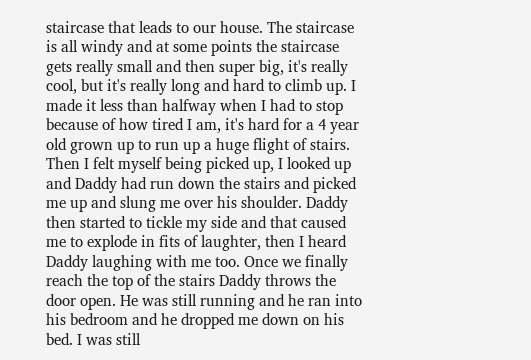staircase that leads to our house. The staircase is all windy and at some points the staircase gets really small and then super big, it's really cool, but it's really long and hard to climb up. I made it less than halfway when I had to stop because of how tired I am, it's hard for a 4 year old grown up to run up a huge flight of stairs. Then I felt myself being picked up, I looked up and Daddy had run down the stairs and picked me up and slung me over his shoulder. Daddy then started to tickle my side and that caused me to explode in fits of laughter, then I heard Daddy laughing with me too. Once we finally reach the top of the stairs Daddy throws the door open. He was still running and he ran into his bedroom and he dropped me down on his bed. I was still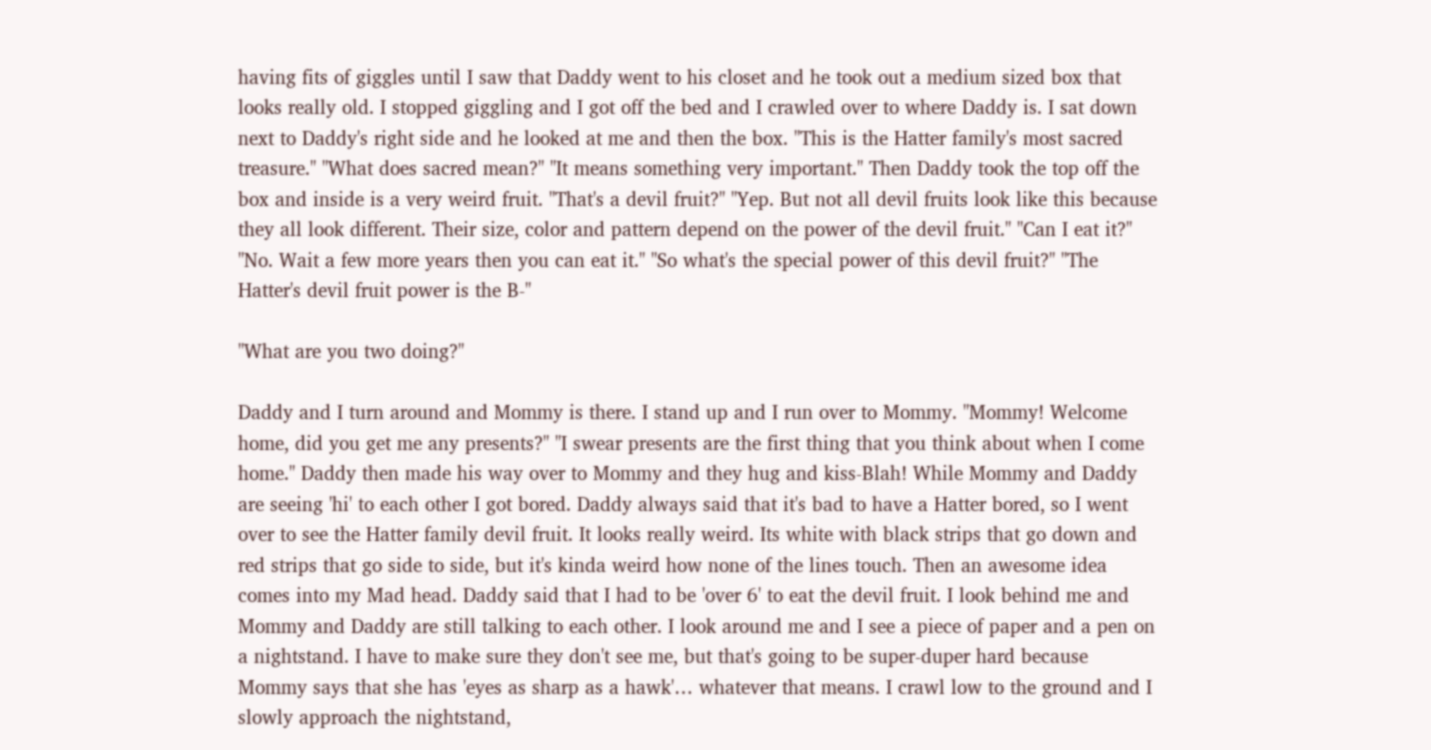having fits of giggles until I saw that Daddy went to his closet and he took out a medium sized box that looks really old. I stopped giggling and I got off the bed and I crawled over to where Daddy is. I sat down next to Daddy's right side and he looked at me and then the box. "This is the Hatter family's most sacred treasure." "What does sacred mean?" "It means something very important." Then Daddy took the top off the box and inside is a very weird fruit. "That's a devil fruit?" "Yep. But not all devil fruits look like this because they all look different. Their size, color and pattern depend on the power of the devil fruit." "Can I eat it?" "No. Wait a few more years then you can eat it." "So what's the special power of this devil fruit?" "The Hatter's devil fruit power is the B-"

"What are you two doing?"

Daddy and I turn around and Mommy is there. I stand up and I run over to Mommy. "Mommy! Welcome home, did you get me any presents?" "I swear presents are the first thing that you think about when I come home." Daddy then made his way over to Mommy and they hug and kiss-Blah! While Mommy and Daddy are seeing 'hi' to each other I got bored. Daddy always said that it's bad to have a Hatter bored, so I went over to see the Hatter family devil fruit. It looks really weird. Its white with black strips that go down and red strips that go side to side, but it's kinda weird how none of the lines touch. Then an awesome idea comes into my Mad head. Daddy said that I had to be 'over 6' to eat the devil fruit. I look behind me and Mommy and Daddy are still talking to each other. I look around me and I see a piece of paper and a pen on a nightstand. I have to make sure they don't see me, but that's going to be super-duper hard because Mommy says that she has 'eyes as sharp as a hawk'… whatever that means. I crawl low to the ground and I slowly approach the nightstand,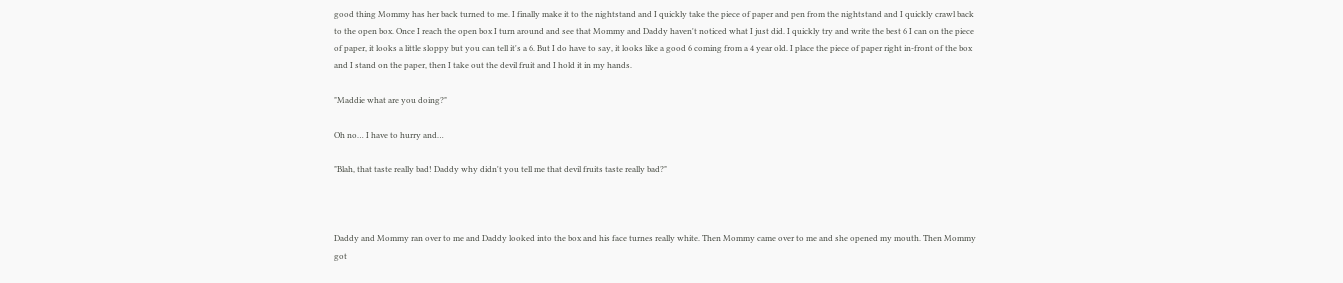good thing Mommy has her back turned to me. I finally make it to the nightstand and I quickly take the piece of paper and pen from the nightstand and I quickly crawl back to the open box. Once I reach the open box I turn around and see that Mommy and Daddy haven't noticed what I just did. I quickly try and write the best 6 I can on the piece of paper, it looks a little sloppy but you can tell it's a 6. But I do have to say, it looks like a good 6 coming from a 4 year old. I place the piece of paper right in-front of the box and I stand on the paper, then I take out the devil fruit and I hold it in my hands.

"Maddie what are you doing?"

Oh no… I have to hurry and…

"Blah, that taste really bad! Daddy why didn't you tell me that devil fruits taste really bad?"



Daddy and Mommy ran over to me and Daddy looked into the box and his face turnes really white. Then Mommy came over to me and she opened my mouth. Then Mommy got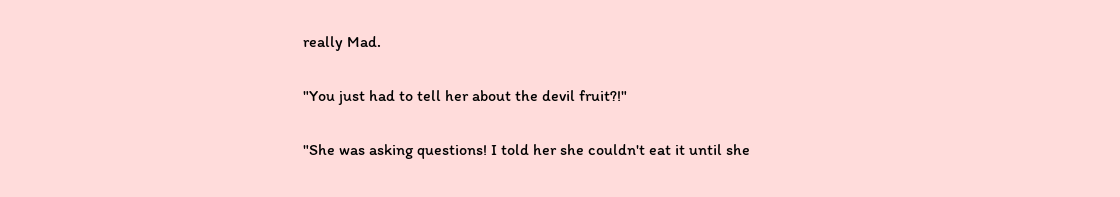really Mad.

"You just had to tell her about the devil fruit?!"

"She was asking questions! I told her she couldn't eat it until she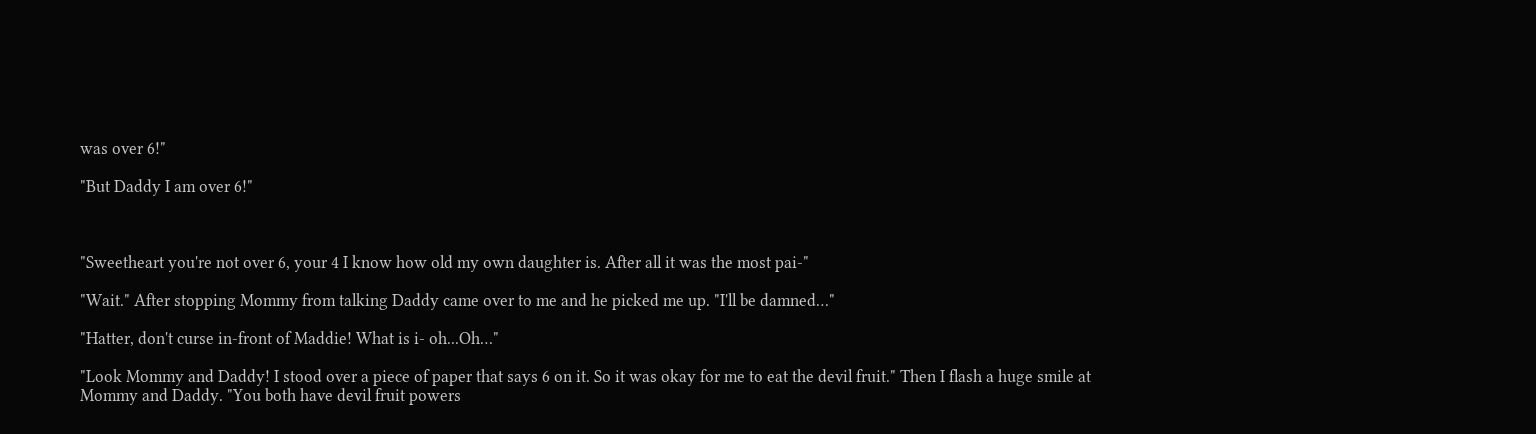was over 6!"

"But Daddy I am over 6!"



"Sweetheart you're not over 6, your 4 I know how old my own daughter is. After all it was the most pai-"

"Wait." After stopping Mommy from talking Daddy came over to me and he picked me up. "I'll be damned…"

"Hatter, don't curse in-front of Maddie! What is i- oh...Oh…"

"Look Mommy and Daddy! I stood over a piece of paper that says 6 on it. So it was okay for me to eat the devil fruit." Then I flash a huge smile at Mommy and Daddy. "You both have devil fruit powers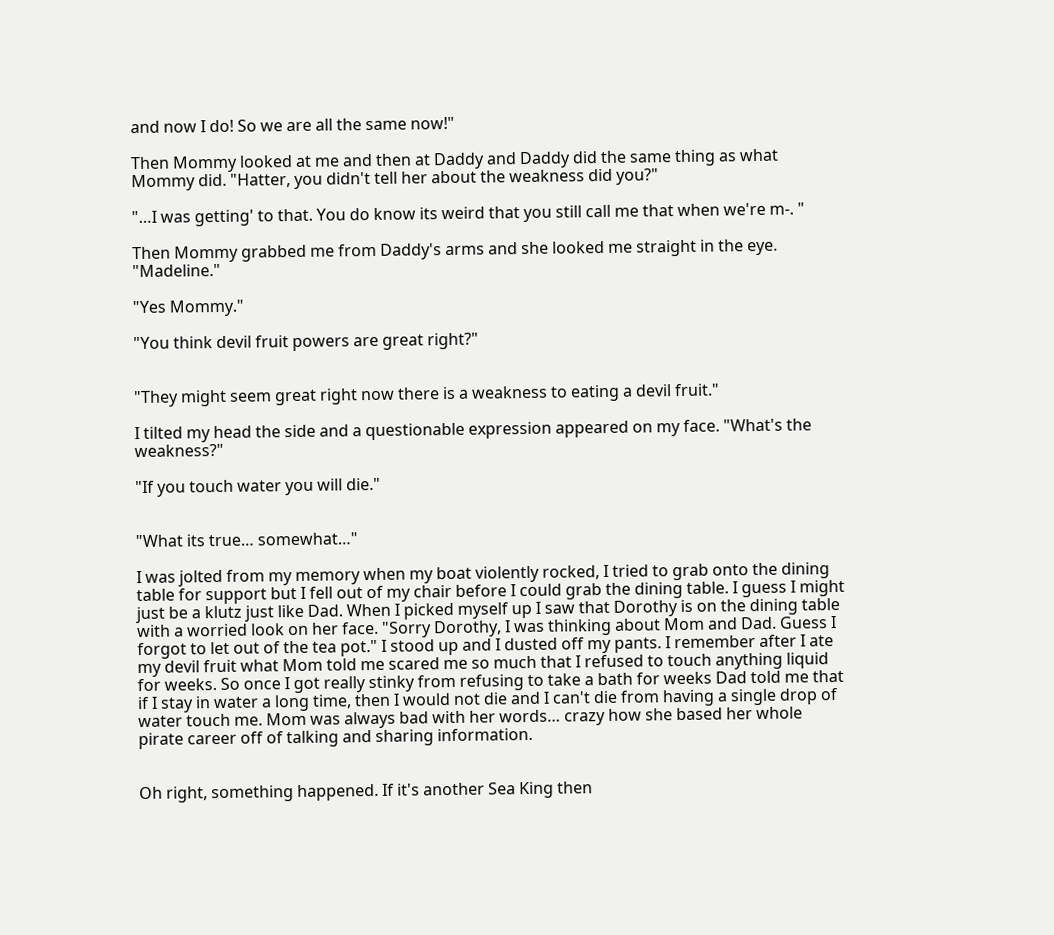and now I do! So we are all the same now!"

Then Mommy looked at me and then at Daddy and Daddy did the same thing as what Mommy did. "Hatter, you didn't tell her about the weakness did you?"

"…I was getting' to that. You do know its weird that you still call me that when we're m-. "

Then Mommy grabbed me from Daddy's arms and she looked me straight in the eye. "Madeline."

"Yes Mommy."

"You think devil fruit powers are great right?"


"They might seem great right now there is a weakness to eating a devil fruit."

I tilted my head the side and a questionable expression appeared on my face. "What's the weakness?"

"If you touch water you will die."


"What its true… somewhat…"

I was jolted from my memory when my boat violently rocked, I tried to grab onto the dining table for support but I fell out of my chair before I could grab the dining table. I guess I might just be a klutz just like Dad. When I picked myself up I saw that Dorothy is on the dining table with a worried look on her face. "Sorry Dorothy, I was thinking about Mom and Dad. Guess I forgot to let out of the tea pot." I stood up and I dusted off my pants. I remember after I ate my devil fruit what Mom told me scared me so much that I refused to touch anything liquid for weeks. So once I got really stinky from refusing to take a bath for weeks Dad told me that if I stay in water a long time, then I would not die and I can't die from having a single drop of water touch me. Mom was always bad with her words… crazy how she based her whole pirate career off of talking and sharing information.


Oh right, something happened. If it's another Sea King then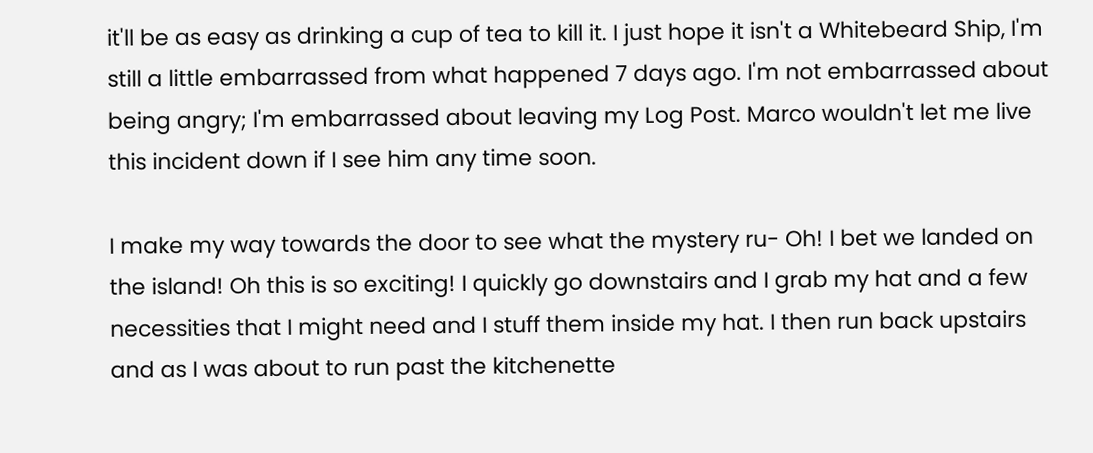it'll be as easy as drinking a cup of tea to kill it. I just hope it isn't a Whitebeard Ship, I'm still a little embarrassed from what happened 7 days ago. I'm not embarrassed about being angry; I'm embarrassed about leaving my Log Post. Marco wouldn't let me live this incident down if I see him any time soon.

I make my way towards the door to see what the mystery ru- Oh! I bet we landed on the island! Oh this is so exciting! I quickly go downstairs and I grab my hat and a few necessities that I might need and I stuff them inside my hat. I then run back upstairs and as I was about to run past the kitchenette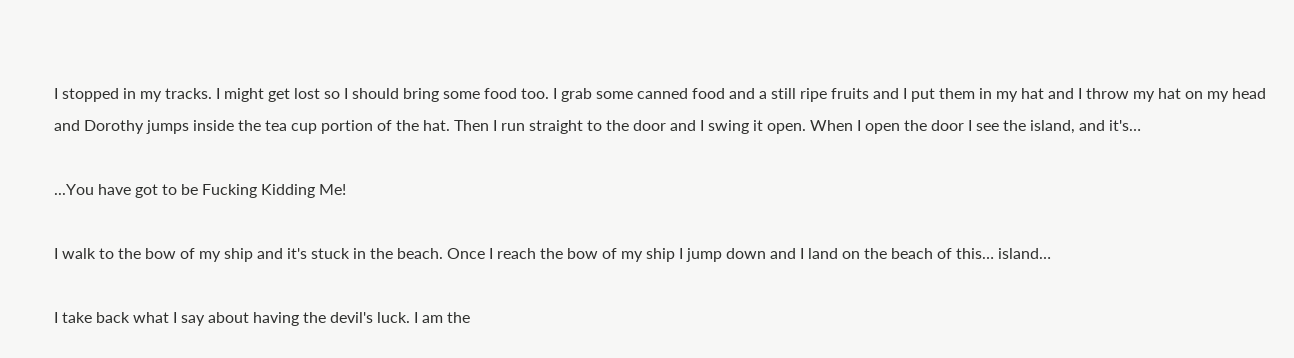I stopped in my tracks. I might get lost so I should bring some food too. I grab some canned food and a still ripe fruits and I put them in my hat and I throw my hat on my head and Dorothy jumps inside the tea cup portion of the hat. Then I run straight to the door and I swing it open. When I open the door I see the island, and it's…

...You have got to be Fucking Kidding Me!

I walk to the bow of my ship and it's stuck in the beach. Once I reach the bow of my ship I jump down and I land on the beach of this… island…

I take back what I say about having the devil's luck. I am the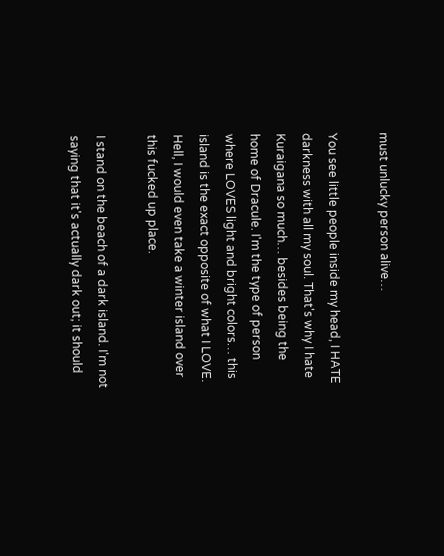must unlucky person alive…

You see little people inside my head, I HATE darkness with all my soul. That's why I hate Kuraigana so much… besides being the home of Dracule. I'm the type of person where LOVES light and bright colors… this island is the exact opposite of what I LOVE. Hell, I would even take a winter island over this fucked up place.

I stand on the beach of a dark island. I'm not saying that it's actually dark out; it should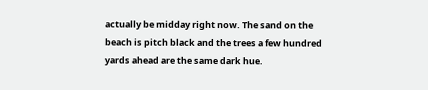actually be midday right now. The sand on the beach is pitch black and the trees a few hundred yards ahead are the same dark hue.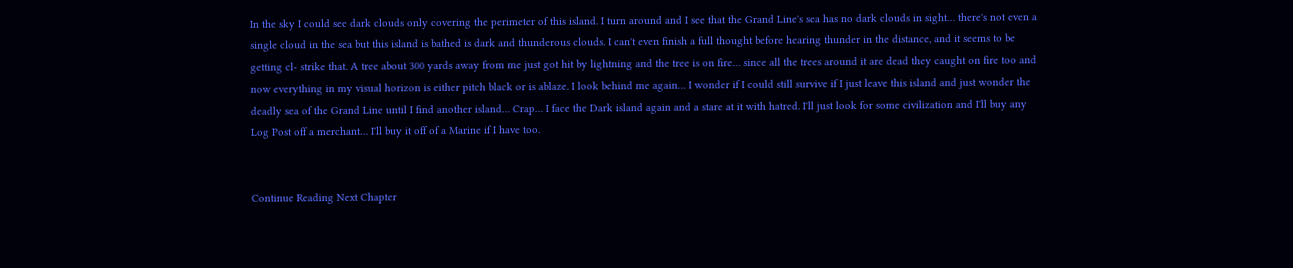In the sky I could see dark clouds only covering the perimeter of this island. I turn around and I see that the Grand Line's sea has no dark clouds in sight… there's not even a single cloud in the sea but this island is bathed is dark and thunderous clouds. I can't even finish a full thought before hearing thunder in the distance, and it seems to be getting cl- strike that. A tree about 300 yards away from me just got hit by lightning and the tree is on fire… since all the trees around it are dead they caught on fire too and now everything in my visual horizon is either pitch black or is ablaze. I look behind me again… I wonder if I could still survive if I just leave this island and just wonder the deadly sea of the Grand Line until I find another island… Crap… I face the Dark island again and a stare at it with hatred. I'll just look for some civilization and I'll buy any Log Post off a merchant… I'll buy it off of a Marine if I have too.


Continue Reading Next Chapter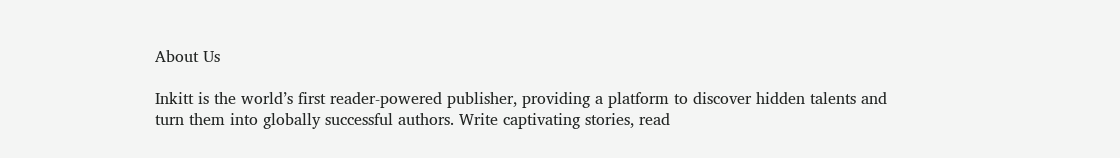About Us

Inkitt is the world’s first reader-powered publisher, providing a platform to discover hidden talents and turn them into globally successful authors. Write captivating stories, read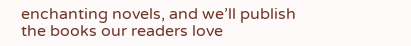enchanting novels, and we’ll publish the books our readers love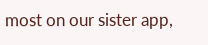most on our sister app,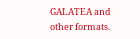GALATEA and other formats.